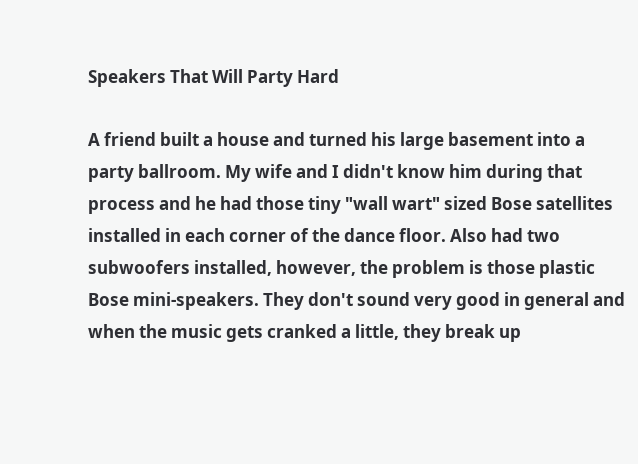Speakers That Will Party Hard

A friend built a house and turned his large basement into a party ballroom. My wife and I didn't know him during that process and he had those tiny "wall wart" sized Bose satellites installed in each corner of the dance floor. Also had two subwoofers installed, however, the problem is those plastic Bose mini-speakers. They don't sound very good in general and when the music gets cranked a little, they break up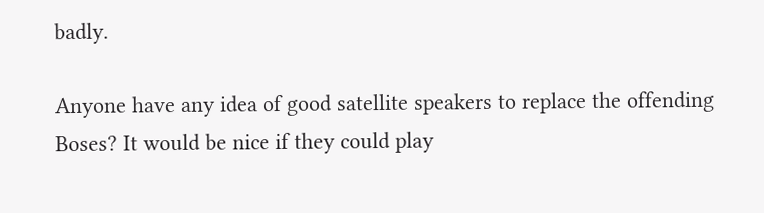badly.

Anyone have any idea of good satellite speakers to replace the offending Boses? It would be nice if they could play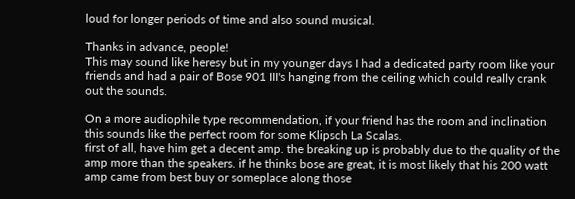loud for longer periods of time and also sound musical.

Thanks in advance, people!
This may sound like heresy but in my younger days I had a dedicated party room like your friends and had a pair of Bose 901 III's hanging from the ceiling which could really crank out the sounds.

On a more audiophile type recommendation, if your friend has the room and inclination this sounds like the perfect room for some Klipsch La Scalas.
first of all, have him get a decent amp. the breaking up is probably due to the quality of the amp more than the speakers. if he thinks bose are great, it is most likely that his 200 watt amp came from best buy or someplace along those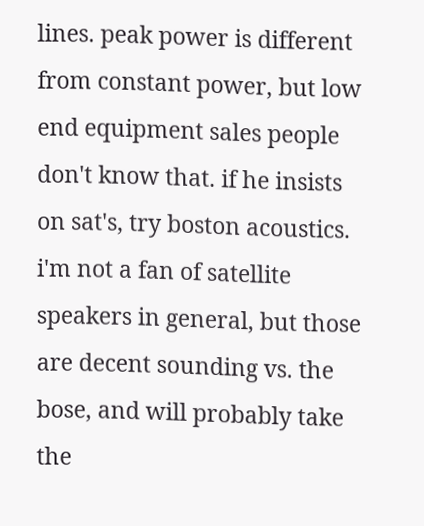lines. peak power is different from constant power, but low end equipment sales people don't know that. if he insists on sat's, try boston acoustics. i'm not a fan of satellite speakers in general, but those are decent sounding vs. the bose, and will probably take the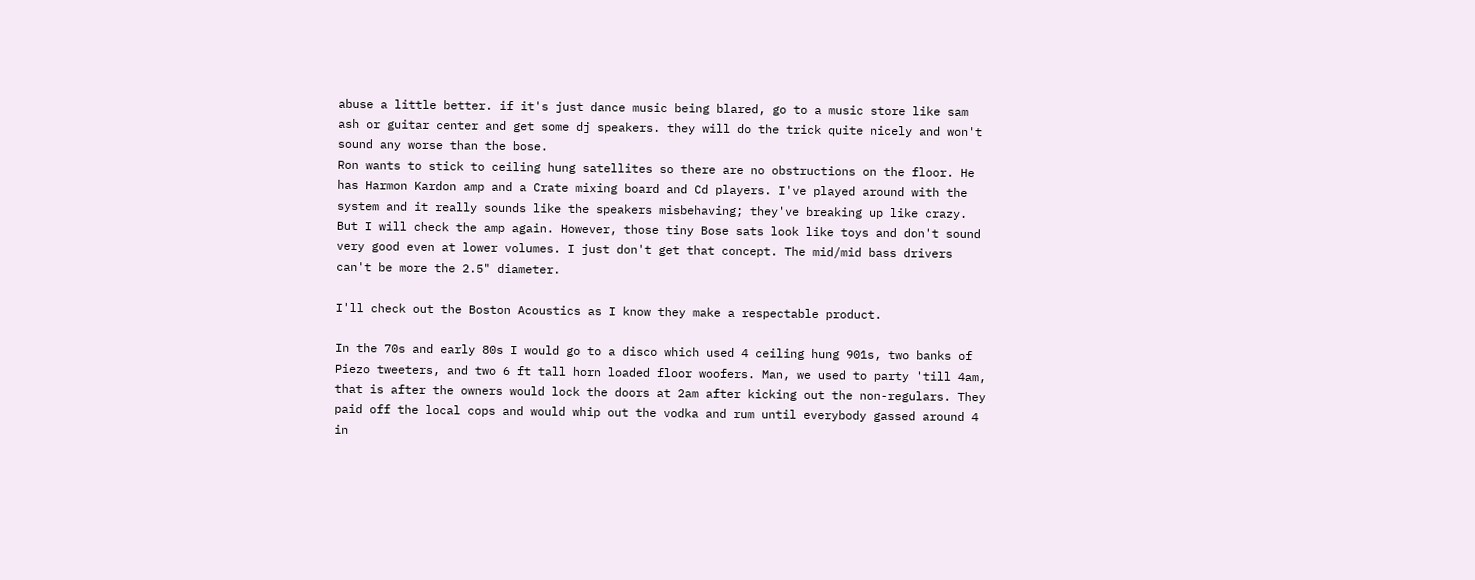abuse a little better. if it's just dance music being blared, go to a music store like sam ash or guitar center and get some dj speakers. they will do the trick quite nicely and won't sound any worse than the bose.
Ron wants to stick to ceiling hung satellites so there are no obstructions on the floor. He has Harmon Kardon amp and a Crate mixing board and Cd players. I've played around with the system and it really sounds like the speakers misbehaving; they've breaking up like crazy. But I will check the amp again. However, those tiny Bose sats look like toys and don't sound very good even at lower volumes. I just don't get that concept. The mid/mid bass drivers can't be more the 2.5" diameter.

I'll check out the Boston Acoustics as I know they make a respectable product.

In the 70s and early 80s I would go to a disco which used 4 ceiling hung 901s, two banks of Piezo tweeters, and two 6 ft tall horn loaded floor woofers. Man, we used to party 'till 4am, that is after the owners would lock the doors at 2am after kicking out the non-regulars. They paid off the local cops and would whip out the vodka and rum until everybody gassed around 4 in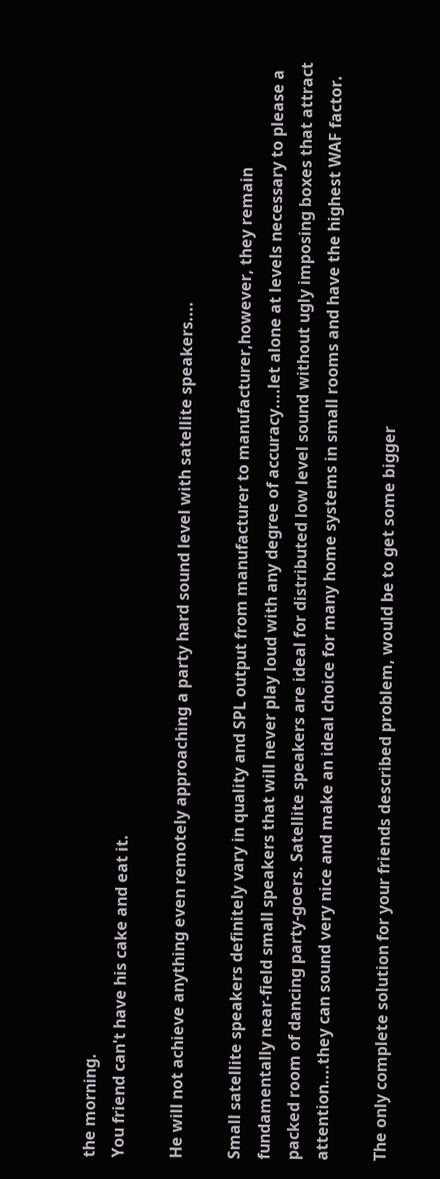the morning.
You friend can't have his cake and eat it.

He will not achieve anything even remotely approaching a party hard sound level with satellite speakers....

Small satellite speakers definitely vary in quality and SPL output from manufacturer to manufacturer,however, they remain fundamentally near-field small speakers that will never play loud with any degree of accuracy....let alone at levels necessary to please a packed room of dancing party-goers. Satellite speakers are ideal for distributed low level sound without ugly imposing boxes that attract attention....they can sound very nice and make an ideal choice for many home systems in small rooms and have the highest WAF factor.

The only complete solution for your friends described problem, would be to get some bigger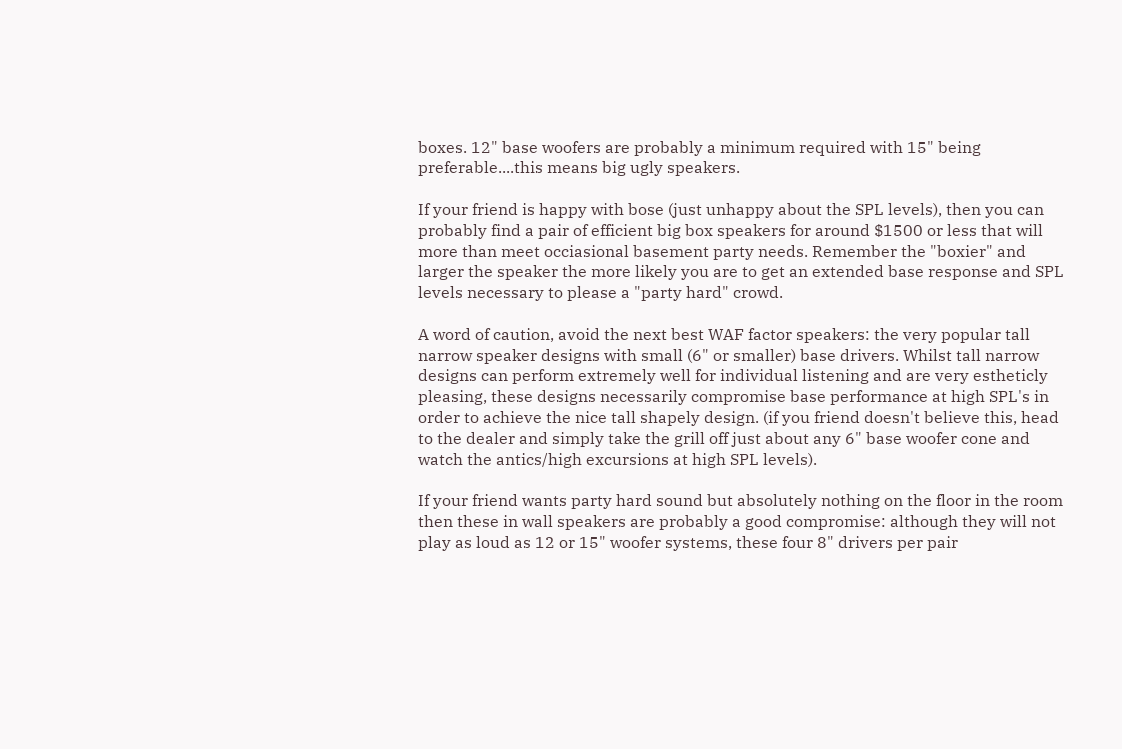boxes. 12" base woofers are probably a minimum required with 15" being preferable....this means big ugly speakers.

If your friend is happy with bose (just unhappy about the SPL levels), then you can probably find a pair of efficient big box speakers for around $1500 or less that will more than meet occiasional basement party needs. Remember the "boxier" and larger the speaker the more likely you are to get an extended base response and SPL levels necessary to please a "party hard" crowd.

A word of caution, avoid the next best WAF factor speakers: the very popular tall narrow speaker designs with small (6" or smaller) base drivers. Whilst tall narrow designs can perform extremely well for individual listening and are very estheticly pleasing, these designs necessarily compromise base performance at high SPL's in order to achieve the nice tall shapely design. (if you friend doesn't believe this, head to the dealer and simply take the grill off just about any 6" base woofer cone and watch the antics/high excursions at high SPL levels).

If your friend wants party hard sound but absolutely nothing on the floor in the room then these in wall speakers are probably a good compromise: although they will not play as loud as 12 or 15" woofer systems, these four 8" drivers per pair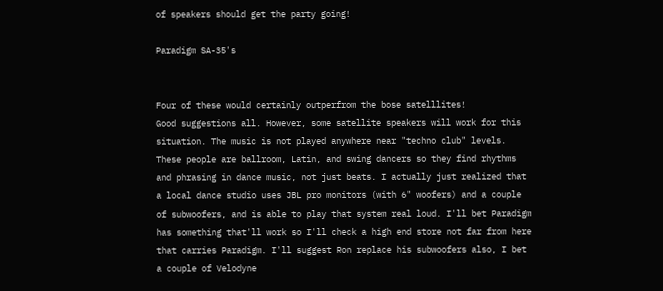of speakers should get the party going!

Paradigm SA-35's


Four of these would certainly outperfrom the bose satelllites!
Good suggestions all. However, some satellite speakers will work for this situation. The music is not played anywhere near "techno club" levels. These people are ballroom, Latin, and swing dancers so they find rhythms and phrasing in dance music, not just beats. I actually just realized that a local dance studio uses JBL pro monitors (with 6" woofers) and a couple of subwoofers, and is able to play that system real loud. I'll bet Paradigm has something that'll work so I'll check a high end store not far from here that carries Paradigm. I'll suggest Ron replace his subwoofers also, I bet a couple of Velodyne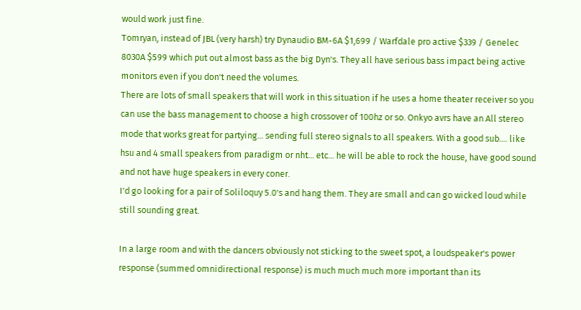would work just fine.
Tomryan, instead of JBL (very harsh) try Dynaudio BM-6A $1,699 / Warfdale pro active $339 / Genelec 8030A $599 which put out almost bass as the big Dyn's. They all have serious bass impact being active monitors even if you don't need the volumes.
There are lots of small speakers that will work in this situation if he uses a home theater receiver so you can use the bass management to choose a high crossover of 100hz or so. Onkyo avrs have an All stereo mode that works great for partying... sending full stereo signals to all speakers. With a good sub.... like hsu and 4 small speakers from paradigm or nht... etc... he will be able to rock the house, have good sound and not have huge speakers in every coner.
I'd go looking for a pair of Soliloquy 5.0's and hang them. They are small and can go wicked loud while still sounding great.

In a large room and with the dancers obviously not sticking to the sweet spot, a loudspeaker's power response (summed omnidirectional response) is much much much more important than its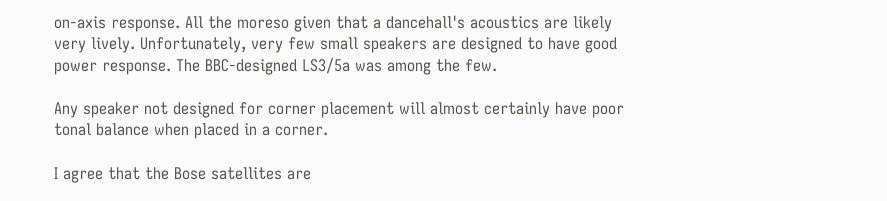on-axis response. All the moreso given that a dancehall's acoustics are likely very lively. Unfortunately, very few small speakers are designed to have good power response. The BBC-designed LS3/5a was among the few.

Any speaker not designed for corner placement will almost certainly have poor tonal balance when placed in a corner.

I agree that the Bose satellites are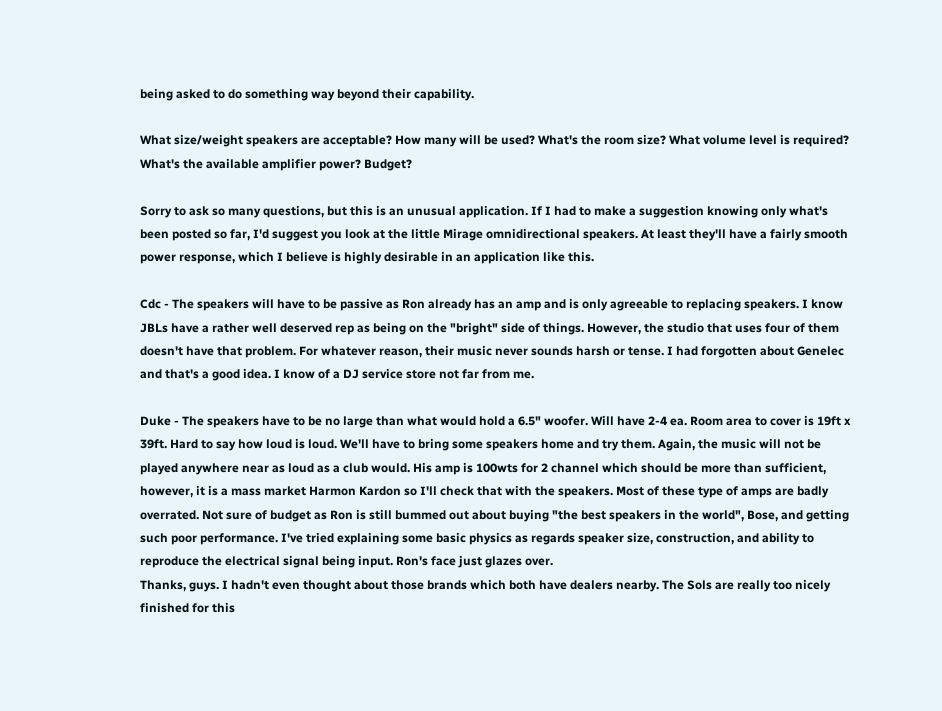being asked to do something way beyond their capability.

What size/weight speakers are acceptable? How many will be used? What's the room size? What volume level is required? What's the available amplifier power? Budget?

Sorry to ask so many questions, but this is an unusual application. If I had to make a suggestion knowing only what's been posted so far, I'd suggest you look at the little Mirage omnidirectional speakers. At least they'll have a fairly smooth power response, which I believe is highly desirable in an application like this.

Cdc - The speakers will have to be passive as Ron already has an amp and is only agreeable to replacing speakers. I know JBLs have a rather well deserved rep as being on the "bright" side of things. However, the studio that uses four of them doesn't have that problem. For whatever reason, their music never sounds harsh or tense. I had forgotten about Genelec and that's a good idea. I know of a DJ service store not far from me.

Duke - The speakers have to be no large than what would hold a 6.5" woofer. Will have 2-4 ea. Room area to cover is 19ft x 39ft. Hard to say how loud is loud. We'll have to bring some speakers home and try them. Again, the music will not be played anywhere near as loud as a club would. His amp is 100wts for 2 channel which should be more than sufficient, however, it is a mass market Harmon Kardon so I'll check that with the speakers. Most of these type of amps are badly overrated. Not sure of budget as Ron is still bummed out about buying "the best speakers in the world", Bose, and getting such poor performance. I've tried explaining some basic physics as regards speaker size, construction, and ability to reproduce the electrical signal being input. Ron's face just glazes over.
Thanks, guys. I hadn't even thought about those brands which both have dealers nearby. The Sols are really too nicely finished for this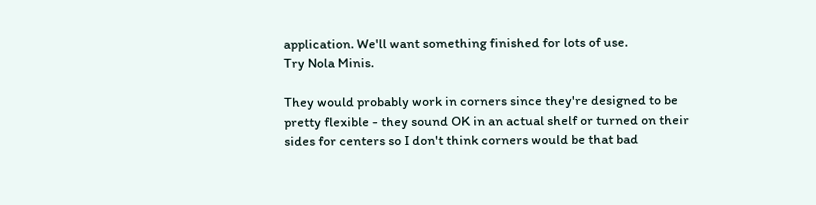application. We'll want something finished for lots of use.
Try Nola Minis.

They would probably work in corners since they're designed to be pretty flexible - they sound OK in an actual shelf or turned on their sides for centers so I don't think corners would be that bad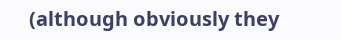(although obviously they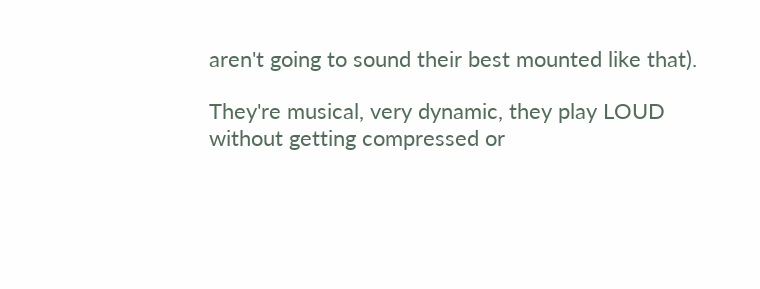aren't going to sound their best mounted like that).

They're musical, very dynamic, they play LOUD without getting compressed or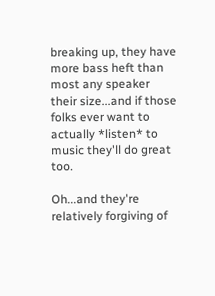breaking up, they have more bass heft than most any speaker their size...and if those folks ever want to actually *listen* to music they'll do great too.

Oh...and they're relatively forgiving of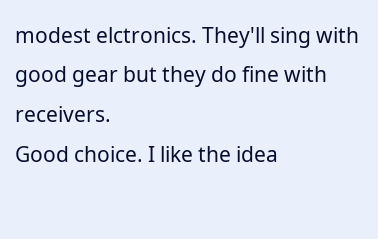modest elctronics. They'll sing with good gear but they do fine with receivers.
Good choice. I like the idea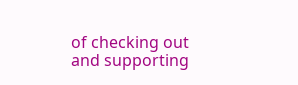of checking out and supporting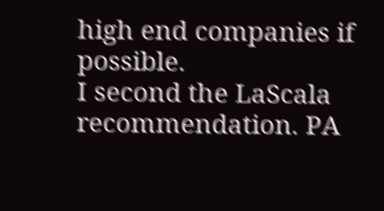high end companies if possible.
I second the LaScala recommendation. PA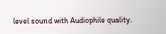level sound with Audiophile quality.